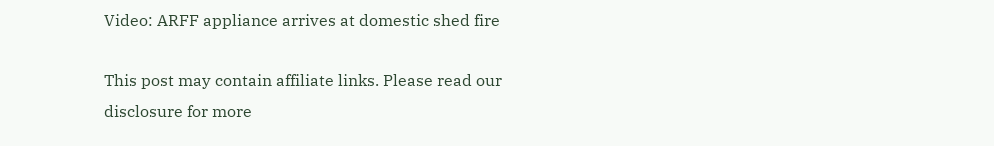Video: ARFF appliance arrives at domestic shed fire

This post may contain affiliate links. Please read our disclosure for more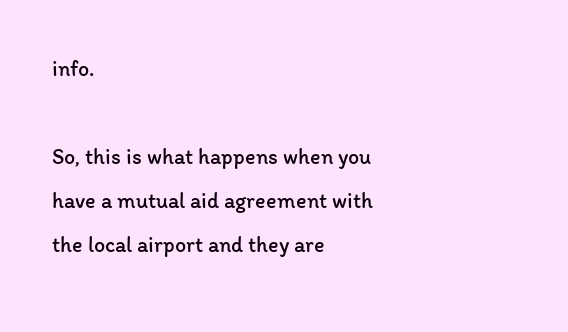info.

So, this is what happens when you have a mutual aid agreement with the local airport and they are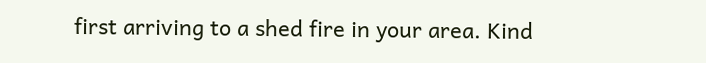first arriving to a shed fire in your area. Kind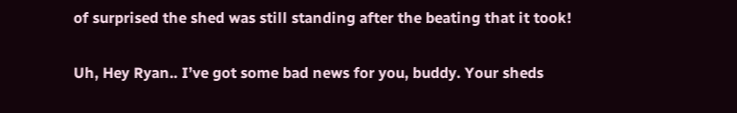of surprised the shed was still standing after the beating that it took!

Uh, Hey Ryan.. I’ve got some bad news for you, buddy. Your sheds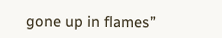gone up in flames”